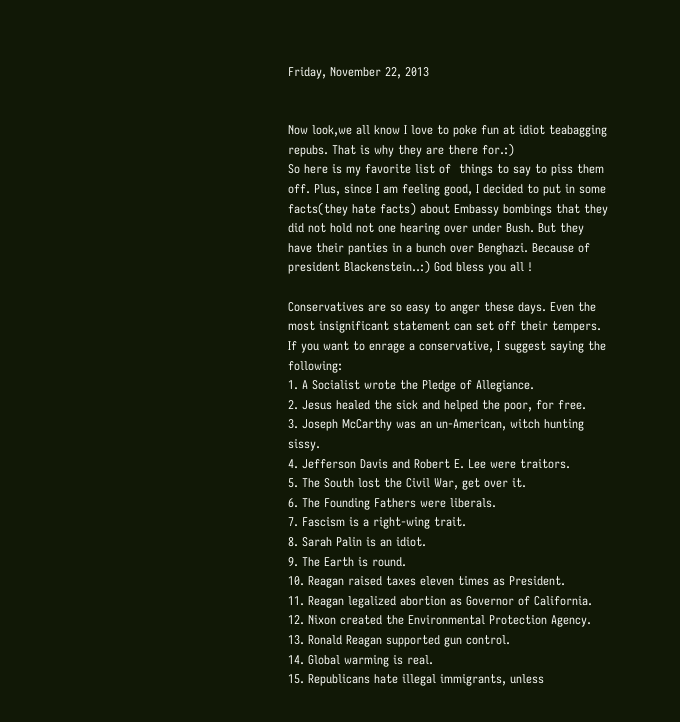Friday, November 22, 2013


Now look,we all know I love to poke fun at idiot teabagging repubs. That is why they are there for.:)
So here is my favorite list of  things to say to piss them off. Plus, since I am feeling good, I decided to put in some facts(they hate facts) about Embassy bombings that they did not hold not one hearing over under Bush. But they have their panties in a bunch over Benghazi. Because of president Blackenstein..:) God bless you all !

Conservatives are so easy to anger these days. Even the most insignificant statement can set off their tempers. If you want to enrage a conservative, I suggest saying the following:
1. A Socialist wrote the Pledge of Allegiance.
2. Jesus healed the sick and helped the poor, for free.
3. Joseph McCarthy was an un-American, witch hunting sissy.
4. Jefferson Davis and Robert E. Lee were traitors.
5. The South lost the Civil War, get over it.
6. The Founding Fathers were liberals.
7. Fascism is a right-wing trait.
8. Sarah Palin is an idiot.
9. The Earth is round.
10. Reagan raised taxes eleven times as President.
11. Reagan legalized abortion as Governor of California.
12. Nixon created the Environmental Protection Agency.
13. Ronald Reagan supported gun control.
14. Global warming is real.
15. Republicans hate illegal immigrants, unless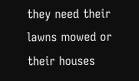they need their lawns mowed or their houses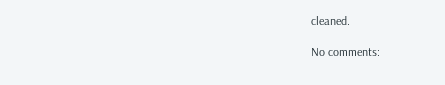cleaned.

No comments: